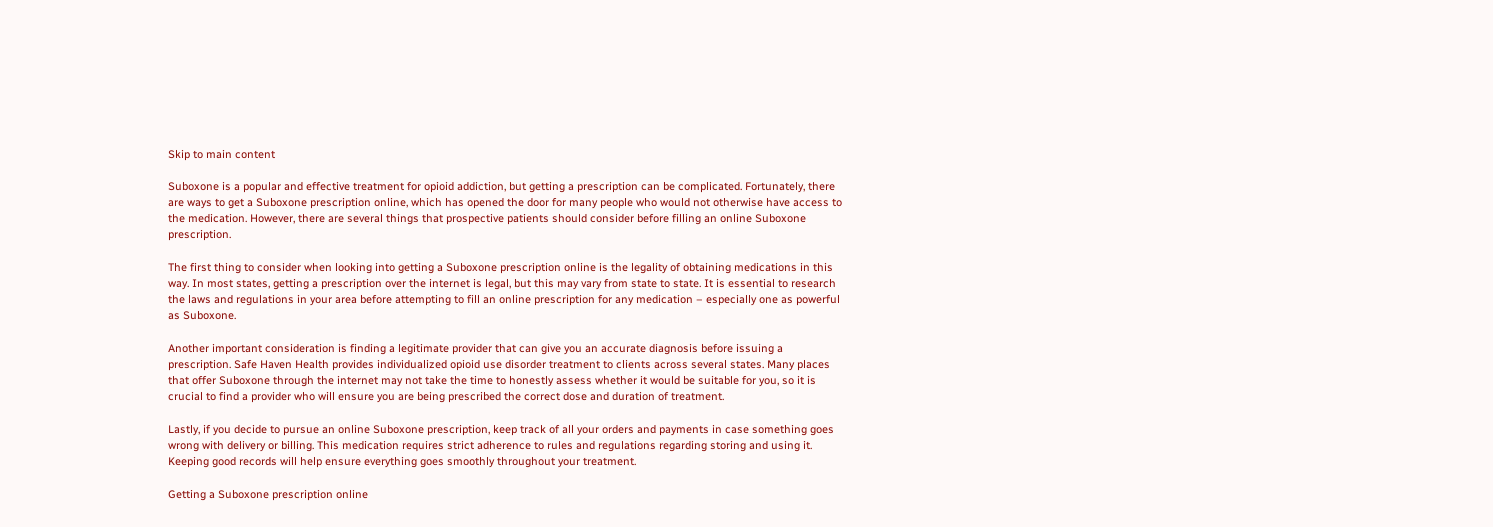Skip to main content

Suboxone is a popular and effective treatment for opioid addiction, but getting a prescription can be complicated. Fortunately, there are ways to get a Suboxone prescription online, which has opened the door for many people who would not otherwise have access to the medication. However, there are several things that prospective patients should consider before filling an online Suboxone prescription.

The first thing to consider when looking into getting a Suboxone prescription online is the legality of obtaining medications in this way. In most states, getting a prescription over the internet is legal, but this may vary from state to state. It is essential to research the laws and regulations in your area before attempting to fill an online prescription for any medication – especially one as powerful as Suboxone.

Another important consideration is finding a legitimate provider that can give you an accurate diagnosis before issuing a prescription. Safe Haven Health provides individualized opioid use disorder treatment to clients across several states. Many places that offer Suboxone through the internet may not take the time to honestly assess whether it would be suitable for you, so it is crucial to find a provider who will ensure you are being prescribed the correct dose and duration of treatment.

Lastly, if you decide to pursue an online Suboxone prescription, keep track of all your orders and payments in case something goes wrong with delivery or billing. This medication requires strict adherence to rules and regulations regarding storing and using it. Keeping good records will help ensure everything goes smoothly throughout your treatment.

Getting a Suboxone prescription online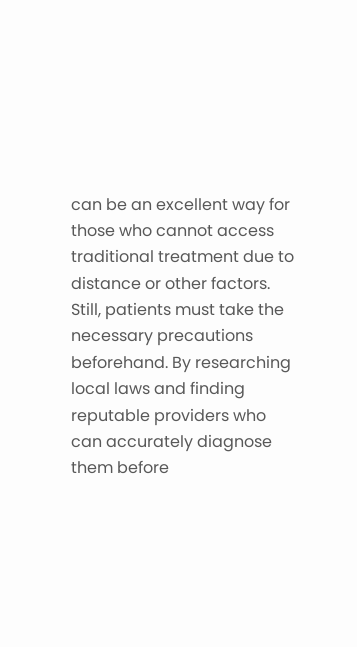can be an excellent way for those who cannot access traditional treatment due to distance or other factors. Still, patients must take the necessary precautions beforehand. By researching local laws and finding reputable providers who can accurately diagnose them before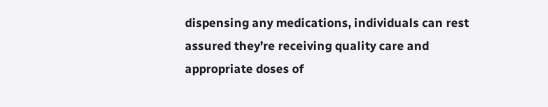dispensing any medications, individuals can rest assured they’re receiving quality care and appropriate doses of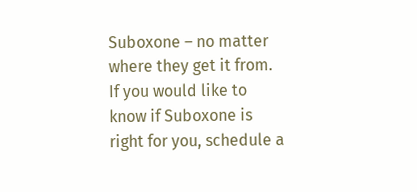Suboxone – no matter where they get it from. If you would like to know if Suboxone is right for you, schedule a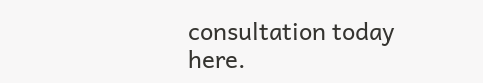consultation today here.